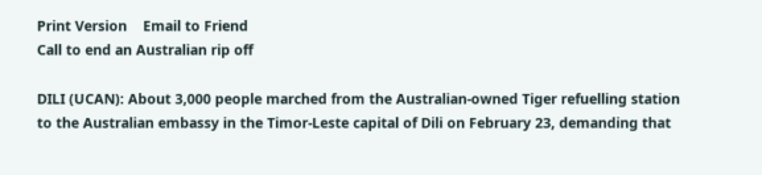Print Version    Email to Friend
Call to end an Australian rip off

DILI (UCAN): About 3,000 people marched from the Australian-owned Tiger refuelling station to the Australian embassy in the Timor-Leste capital of Dili on February 23, demanding that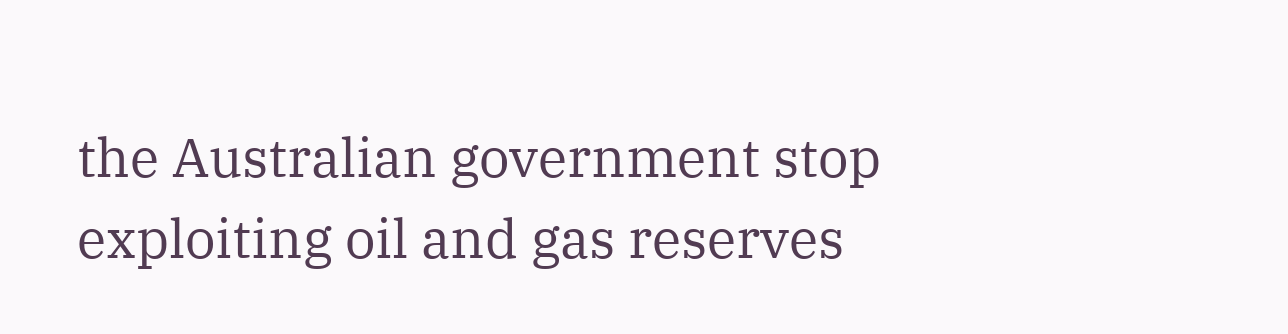the Australian government stop exploiting oil and gas reserves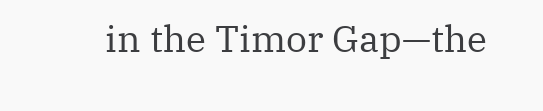in the Timor Gap—the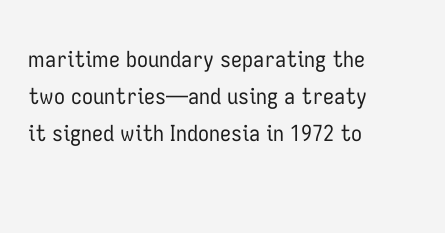maritime boundary separating the two countries—and using a treaty it signed with Indonesia in 1972 to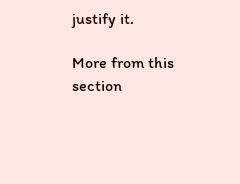justify it.

More from this section